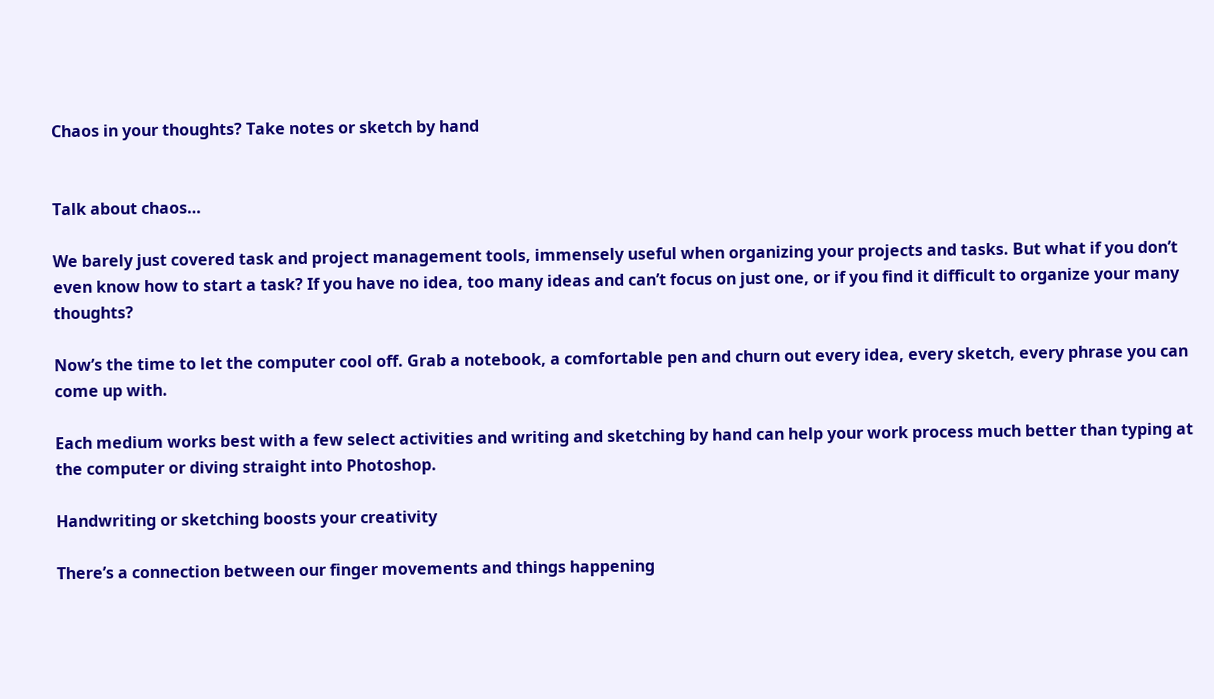Chaos in your thoughts? Take notes or sketch by hand


Talk about chaos…

We barely just covered task and project management tools, immensely useful when organizing your projects and tasks. But what if you don’t even know how to start a task? If you have no idea, too many ideas and can’t focus on just one, or if you find it difficult to organize your many thoughts?

Now’s the time to let the computer cool off. Grab a notebook, a comfortable pen and churn out every idea, every sketch, every phrase you can come up with.

Each medium works best with a few select activities and writing and sketching by hand can help your work process much better than typing at the computer or diving straight into Photoshop.

Handwriting or sketching boosts your creativity

There’s a connection between our finger movements and things happening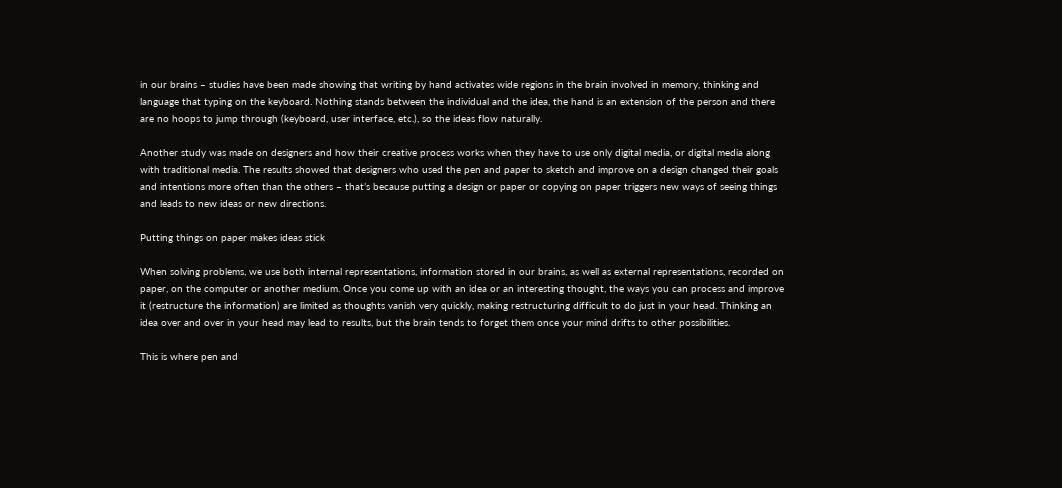in our brains – studies have been made showing that writing by hand activates wide regions in the brain involved in memory, thinking and language that typing on the keyboard. Nothing stands between the individual and the idea, the hand is an extension of the person and there are no hoops to jump through (keyboard, user interface, etc.), so the ideas flow naturally.

Another study was made on designers and how their creative process works when they have to use only digital media, or digital media along with traditional media. The results showed that designers who used the pen and paper to sketch and improve on a design changed their goals and intentions more often than the others – that’s because putting a design or paper or copying on paper triggers new ways of seeing things and leads to new ideas or new directions.

Putting things on paper makes ideas stick

When solving problems, we use both internal representations, information stored in our brains, as well as external representations, recorded on paper, on the computer or another medium. Once you come up with an idea or an interesting thought, the ways you can process and improve it (restructure the information) are limited as thoughts vanish very quickly, making restructuring difficult to do just in your head. Thinking an idea over and over in your head may lead to results, but the brain tends to forget them once your mind drifts to other possibilities.

This is where pen and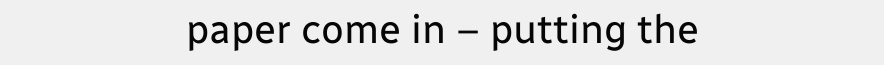paper come in – putting the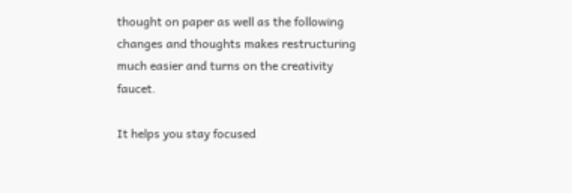thought on paper as well as the following changes and thoughts makes restructuring much easier and turns on the creativity faucet.

It helps you stay focused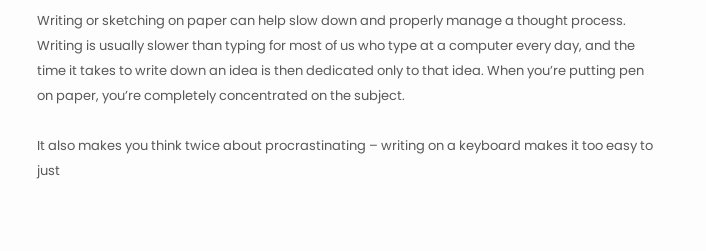Writing or sketching on paper can help slow down and properly manage a thought process. Writing is usually slower than typing for most of us who type at a computer every day, and the time it takes to write down an idea is then dedicated only to that idea. When you’re putting pen on paper, you’re completely concentrated on the subject.

It also makes you think twice about procrastinating – writing on a keyboard makes it too easy to just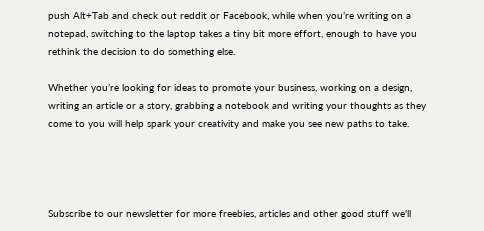push Alt+Tab and check out reddit or Facebook, while when you’re writing on a notepad, switching to the laptop takes a tiny bit more effort, enough to have you rethink the decision to do something else.

Whether you’re looking for ideas to promote your business, working on a design, writing an article or a story, grabbing a notebook and writing your thoughts as they come to you will help spark your creativity and make you see new paths to take.




Subscribe to our newsletter for more freebies, articles and other good stuff we'll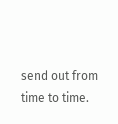send out from time to time.